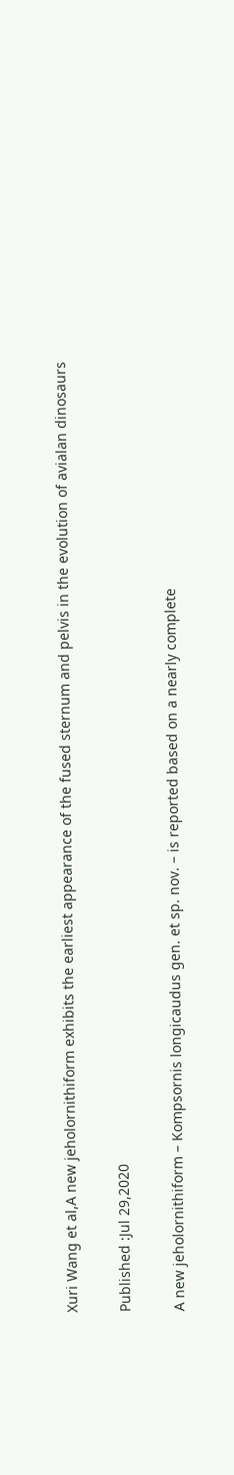Xuri Wang et al,A new jeholornithiform exhibits the earliest appearance of the fused sternum and pelvis in the evolution of avialan dinosaurs

Published :Jul 29,2020

A new jeholornithiform – Kompsornis longicaudus gen. et sp. nov. – is reported based on a nearly complete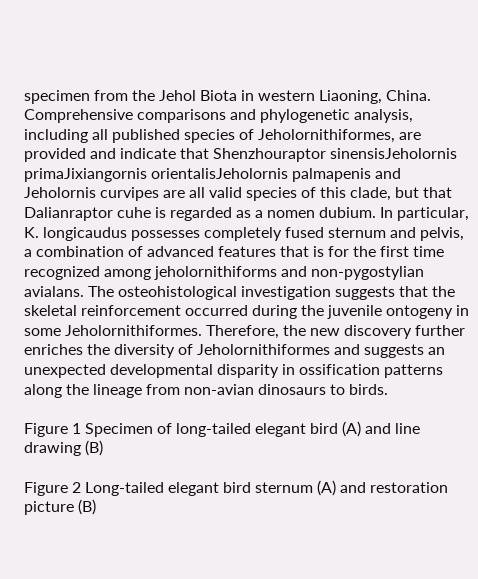specimen from the Jehol Biota in western Liaoning, China. Comprehensive comparisons and phylogenetic analysis, including all published species of Jeholornithiformes, are provided and indicate that Shenzhouraptor sinensisJeholornis primaJixiangornis orientalisJeholornis palmapenis and Jeholornis curvipes are all valid species of this clade, but that Dalianraptor cuhe is regarded as a nomen dubium. In particular, K. longicaudus possesses completely fused sternum and pelvis, a combination of advanced features that is for the first time recognized among jeholornithiforms and non-pygostylian avialans. The osteohistological investigation suggests that the skeletal reinforcement occurred during the juvenile ontogeny in some Jeholornithiformes. Therefore, the new discovery further enriches the diversity of Jeholornithiformes and suggests an unexpected developmental disparity in ossification patterns along the lineage from non-avian dinosaurs to birds.

Figure 1 Specimen of long-tailed elegant bird (A) and line drawing (B)

Figure 2 Long-tailed elegant bird sternum (A) and restoration picture (B)